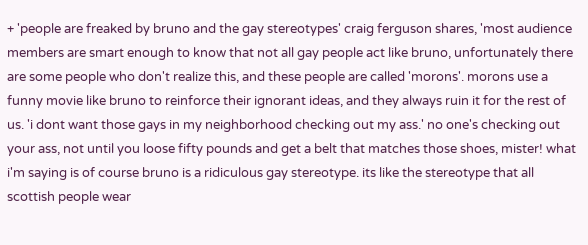+ 'people are freaked by bruno and the gay stereotypes' craig ferguson shares, 'most audience members are smart enough to know that not all gay people act like bruno, unfortunately there are some people who don't realize this, and these people are called 'morons'. morons use a funny movie like bruno to reinforce their ignorant ideas, and they always ruin it for the rest of us. 'i dont want those gays in my neighborhood checking out my ass.' no one's checking out your ass, not until you loose fifty pounds and get a belt that matches those shoes, mister! what i'm saying is of course bruno is a ridiculous gay stereotype. its like the stereotype that all scottish people wear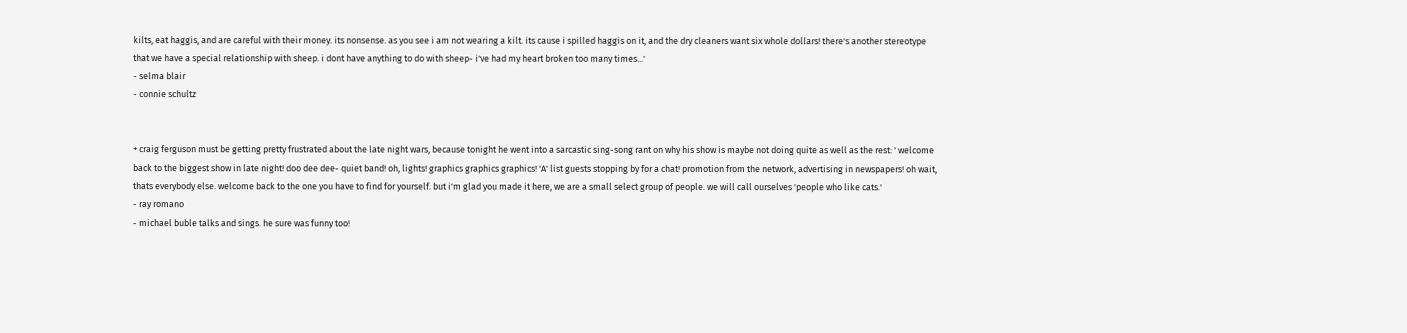kilts, eat haggis, and are careful with their money. its nonsense. as you see i am not wearing a kilt. its cause i spilled haggis on it, and the dry cleaners want six whole dollars! there's another stereotype that we have a special relationship with sheep. i dont have anything to do with sheep- i've had my heart broken too many times...'
- selma blair
- connie schultz


+ craig ferguson must be getting pretty frustrated about the late night wars, because tonight he went into a sarcastic sing-song rant on why his show is maybe not doing quite as well as the rest: ' welcome back to the biggest show in late night! doo dee dee- quiet band! oh, lights! graphics graphics graphics! 'A' list guests stopping by for a chat! promotion from the network, advertising in newspapers! oh wait, thats everybody else. welcome back to the one you have to find for yourself. but i'm glad you made it here, we are a small select group of people. we will call ourselves 'people who like cats.'
- ray romano
- michael buble talks and sings. he sure was funny too!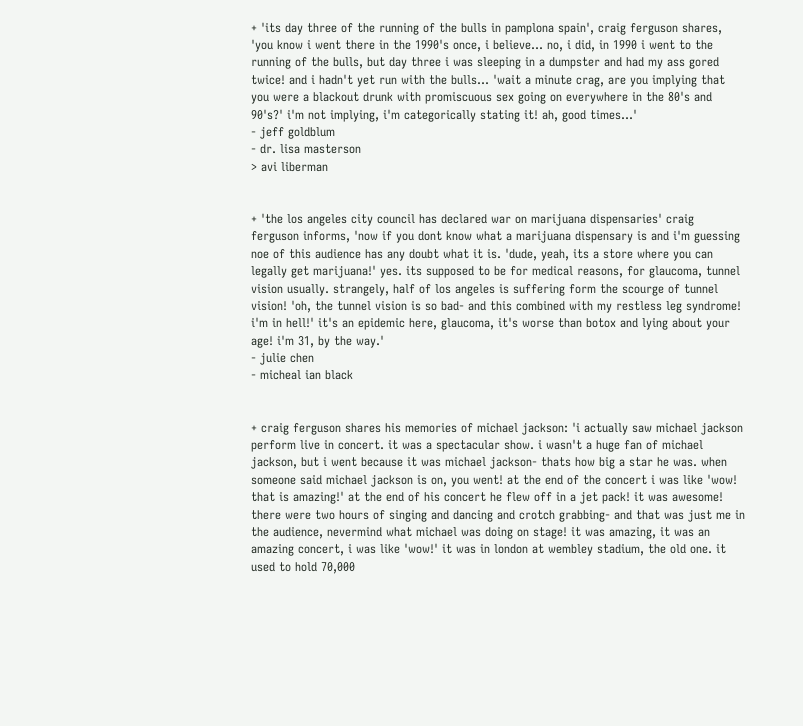+ 'its day three of the running of the bulls in pamplona spain', craig ferguson shares, 'you know i went there in the 1990's once, i believe... no, i did, in 1990 i went to the running of the bulls, but day three i was sleeping in a dumpster and had my ass gored twice! and i hadn't yet run with the bulls... 'wait a minute crag, are you implying that you were a blackout drunk with promiscuous sex going on everywhere in the 80's and 90's?' i'm not implying, i'm categorically stating it! ah, good times...'
- jeff goldblum
- dr. lisa masterson
> avi liberman


+ 'the los angeles city council has declared war on marijuana dispensaries' craig ferguson informs, 'now if you dont know what a marijuana dispensary is and i'm guessing noe of this audience has any doubt what it is. 'dude, yeah, its a store where you can legally get marijuana!' yes. its supposed to be for medical reasons, for glaucoma, tunnel vision usually. strangely, half of los angeles is suffering form the scourge of tunnel vision! 'oh, the tunnel vision is so bad- and this combined with my restless leg syndrome! i'm in hell!' it's an epidemic here, glaucoma, it's worse than botox and lying about your age! i'm 31, by the way.'
- julie chen
- micheal ian black


+ craig ferguson shares his memories of michael jackson: 'i actually saw michael jackson perform live in concert. it was a spectacular show. i wasn't a huge fan of michael jackson, but i went because it was michael jackson- thats how big a star he was. when someone said michael jackson is on, you went! at the end of the concert i was like 'wow! that is amazing!' at the end of his concert he flew off in a jet pack! it was awesome! there were two hours of singing and dancing and crotch grabbing- and that was just me in the audience, nevermind what michael was doing on stage! it was amazing, it was an amazing concert, i was like 'wow!' it was in london at wembley stadium, the old one. it used to hold 70,000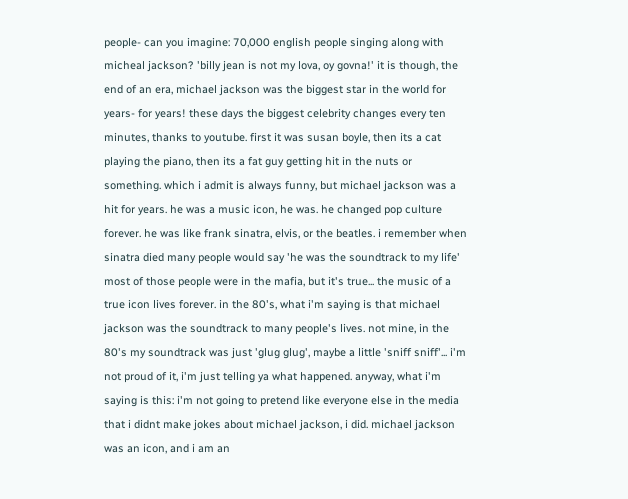people- can you imagine: 70,000 english people singing along with micheal jackson? 'billy jean is not my lova, oy govna!' it is though, the end of an era, michael jackson was the biggest star in the world for years- for years! these days the biggest celebrity changes every ten minutes, thanks to youtube. first it was susan boyle, then its a cat playing the piano, then its a fat guy getting hit in the nuts or something. which i admit is always funny, but michael jackson was a hit for years. he was a music icon, he was. he changed pop culture forever. he was like frank sinatra, elvis, or the beatles. i remember when sinatra died many people would say 'he was the soundtrack to my life' most of those people were in the mafia, but it's true... the music of a true icon lives forever. in the 80's, what i'm saying is that michael jackson was the soundtrack to many people's lives. not mine, in the 80's my soundtrack was just 'glug glug', maybe a little 'sniff sniff'... i'm not proud of it, i'm just telling ya what happened. anyway, what i'm saying is this: i'm not going to pretend like everyone else in the media that i didnt make jokes about michael jackson, i did. michael jackson was an icon, and i am an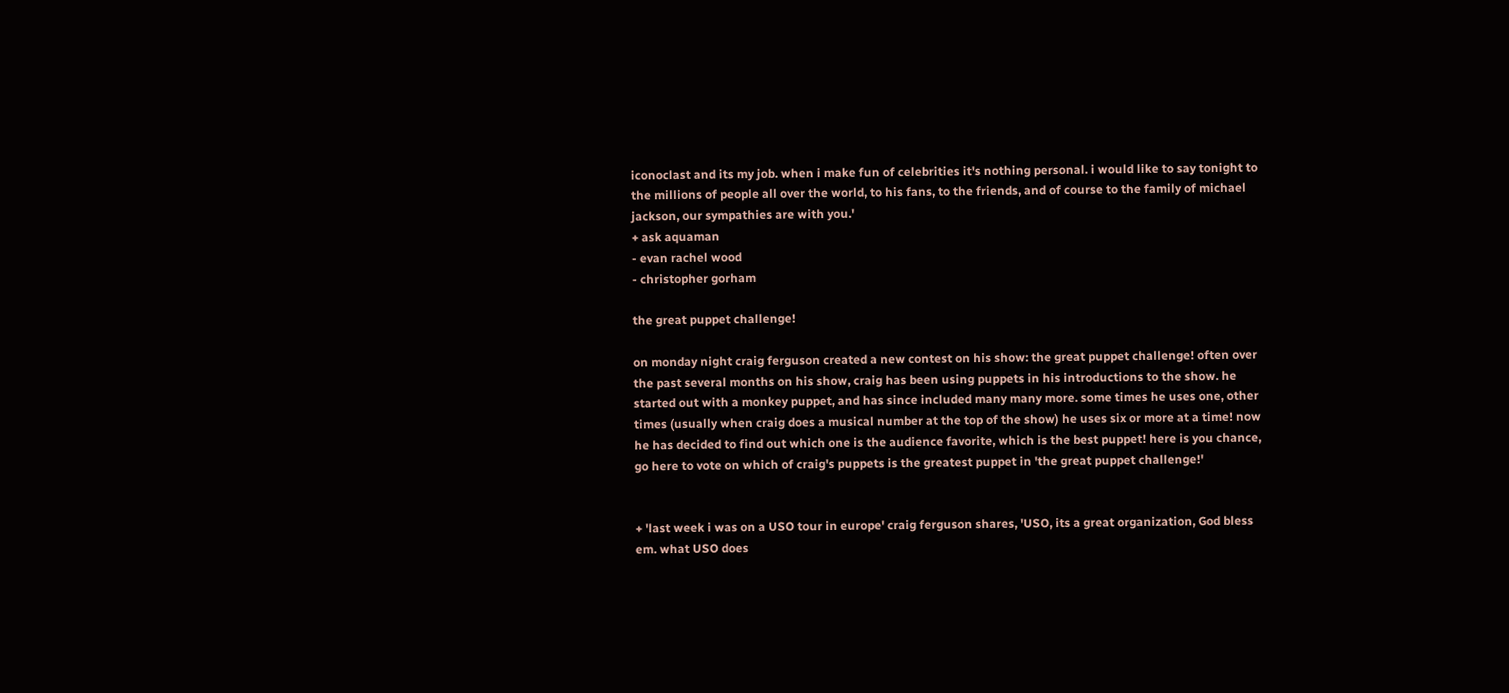iconoclast and its my job. when i make fun of celebrities it's nothing personal. i would like to say tonight to the millions of people all over the world, to his fans, to the friends, and of course to the family of michael jackson, our sympathies are with you.'
+ ask aquaman
- evan rachel wood
- christopher gorham

the great puppet challenge!

on monday night craig ferguson created a new contest on his show: the great puppet challenge! often over the past several months on his show, craig has been using puppets in his introductions to the show. he started out with a monkey puppet, and has since included many many more. some times he uses one, other times (usually when craig does a musical number at the top of the show) he uses six or more at a time! now he has decided to find out which one is the audience favorite, which is the best puppet! here is you chance, go here to vote on which of craig's puppets is the greatest puppet in 'the great puppet challenge!'


+ 'last week i was on a USO tour in europe' craig ferguson shares, 'USO, its a great organization, God bless em. what USO does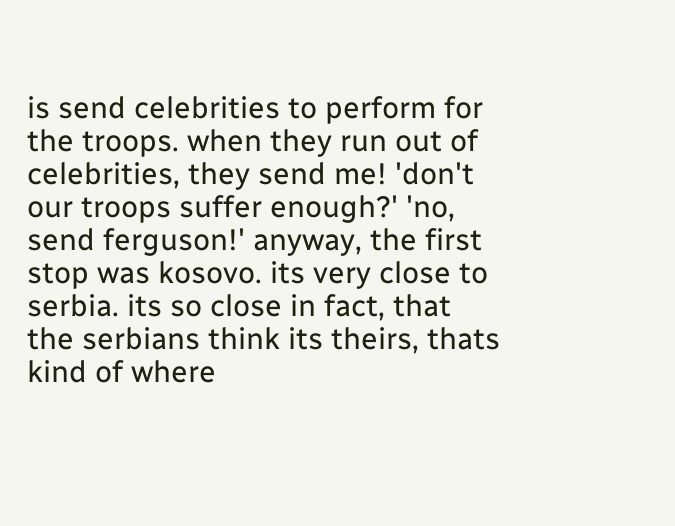is send celebrities to perform for the troops. when they run out of celebrities, they send me! 'don't our troops suffer enough?' 'no, send ferguson!' anyway, the first stop was kosovo. its very close to serbia. its so close in fact, that the serbians think its theirs, thats kind of where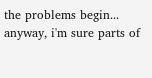the problems begin... anyway, i'm sure parts of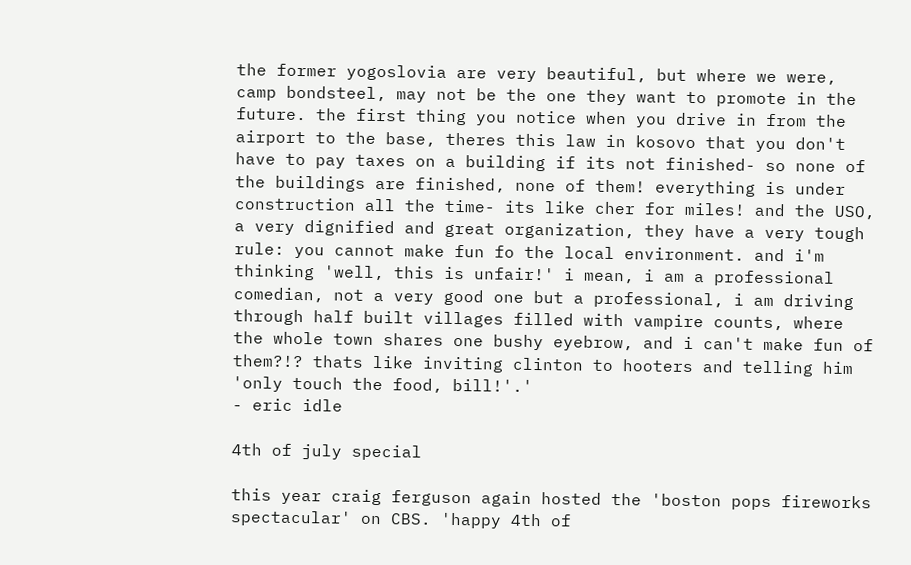the former yogoslovia are very beautiful, but where we were, camp bondsteel, may not be the one they want to promote in the future. the first thing you notice when you drive in from the airport to the base, theres this law in kosovo that you don't have to pay taxes on a building if its not finished- so none of the buildings are finished, none of them! everything is under construction all the time- its like cher for miles! and the USO, a very dignified and great organization, they have a very tough rule: you cannot make fun fo the local environment. and i'm thinking 'well, this is unfair!' i mean, i am a professional comedian, not a very good one but a professional, i am driving through half built villages filled with vampire counts, where the whole town shares one bushy eyebrow, and i can't make fun of them?!? thats like inviting clinton to hooters and telling him 'only touch the food, bill!'.'
- eric idle

4th of july special

this year craig ferguson again hosted the 'boston pops fireworks spectacular' on CBS. 'happy 4th of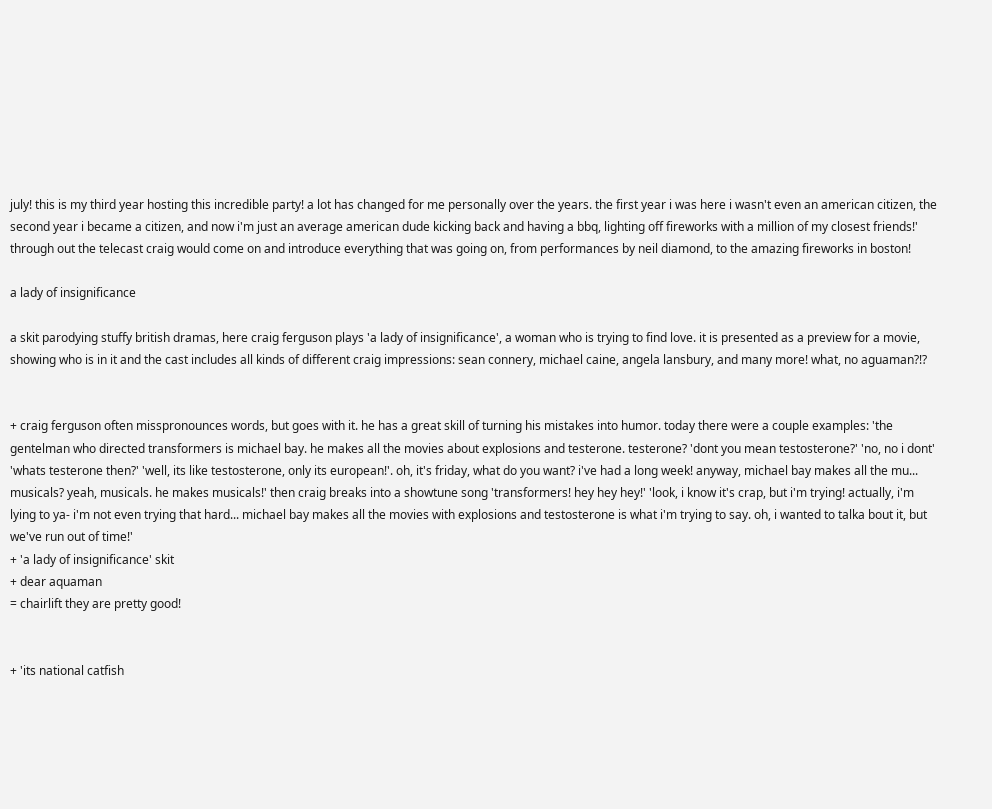july! this is my third year hosting this incredible party! a lot has changed for me personally over the years. the first year i was here i wasn't even an american citizen, the second year i became a citizen, and now i'm just an average american dude kicking back and having a bbq, lighting off fireworks with a million of my closest friends!'
through out the telecast craig would come on and introduce everything that was going on, from performances by neil diamond, to the amazing fireworks in boston!

a lady of insignificance

a skit parodying stuffy british dramas, here craig ferguson plays 'a lady of insignificance', a woman who is trying to find love. it is presented as a preview for a movie, showing who is in it and the cast includes all kinds of different craig impressions: sean connery, michael caine, angela lansbury, and many more! what, no aguaman?!?


+ craig ferguson often misspronounces words, but goes with it. he has a great skill of turning his mistakes into humor. today there were a couple examples: 'the gentelman who directed transformers is michael bay. he makes all the movies about explosions and testerone. testerone? 'dont you mean testosterone?' 'no, no i dont' 'whats testerone then?' 'well, its like testosterone, only its european!'. oh, it's friday, what do you want? i've had a long week! anyway, michael bay makes all the mu... musicals? yeah, musicals. he makes musicals!' then craig breaks into a showtune song 'transformers! hey hey hey!' 'look, i know it's crap, but i'm trying! actually, i'm lying to ya- i'm not even trying that hard... michael bay makes all the movies with explosions and testosterone is what i'm trying to say. oh, i wanted to talka bout it, but we've run out of time!'
+ 'a lady of insignificance' skit
+ dear aquaman
= chairlift they are pretty good!


+ 'its national catfish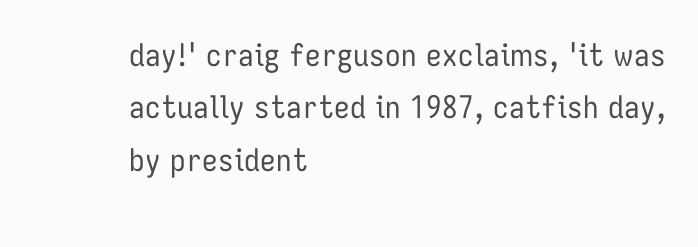day!' craig ferguson exclaims, 'it was actually started in 1987, catfish day, by president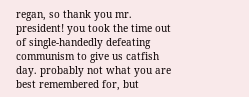regan, so thank you mr. president! you took the time out of single-handedly defeating communism to give us catfish day. probably not what you are best remembered for, but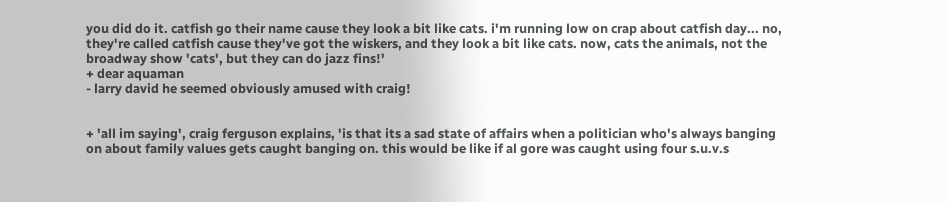you did do it. catfish go their name cause they look a bit like cats. i'm running low on crap about catfish day... no, they're called catfish cause they've got the wiskers, and they look a bit like cats. now, cats the animals, not the broadway show 'cats', but they can do jazz fins!'
+ dear aquaman
- larry david he seemed obviously amused with craig!


+ 'all im saying', craig ferguson explains, 'is that its a sad state of affairs when a politician who's always banging on about family values gets caught banging on. this would be like if al gore was caught using four s.u.v.s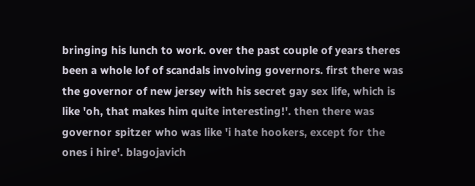bringing his lunch to work. over the past couple of years theres been a whole lof of scandals involving governors. first there was the governor of new jersey with his secret gay sex life, which is like 'oh, that makes him quite interesting!'. then there was governor spitzer who was like 'i hate hookers, except for the ones i hire'. blagojavich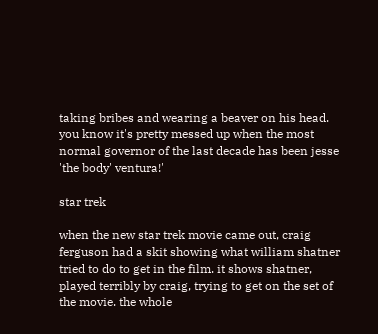taking bribes and wearing a beaver on his head. you know it's pretty messed up when the most normal governor of the last decade has been jesse 'the body' ventura!'

star trek

when the new star trek movie came out, craig ferguson had a skit showing what william shatner tried to do to get in the film. it shows shatner, played terribly by craig, trying to get on the set of the movie. the whole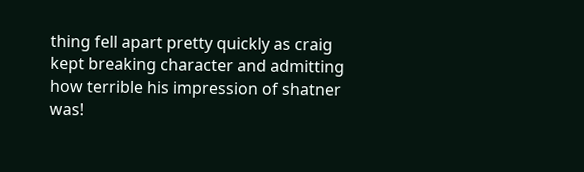thing fell apart pretty quickly as craig kept breaking character and admitting how terrible his impression of shatner was!